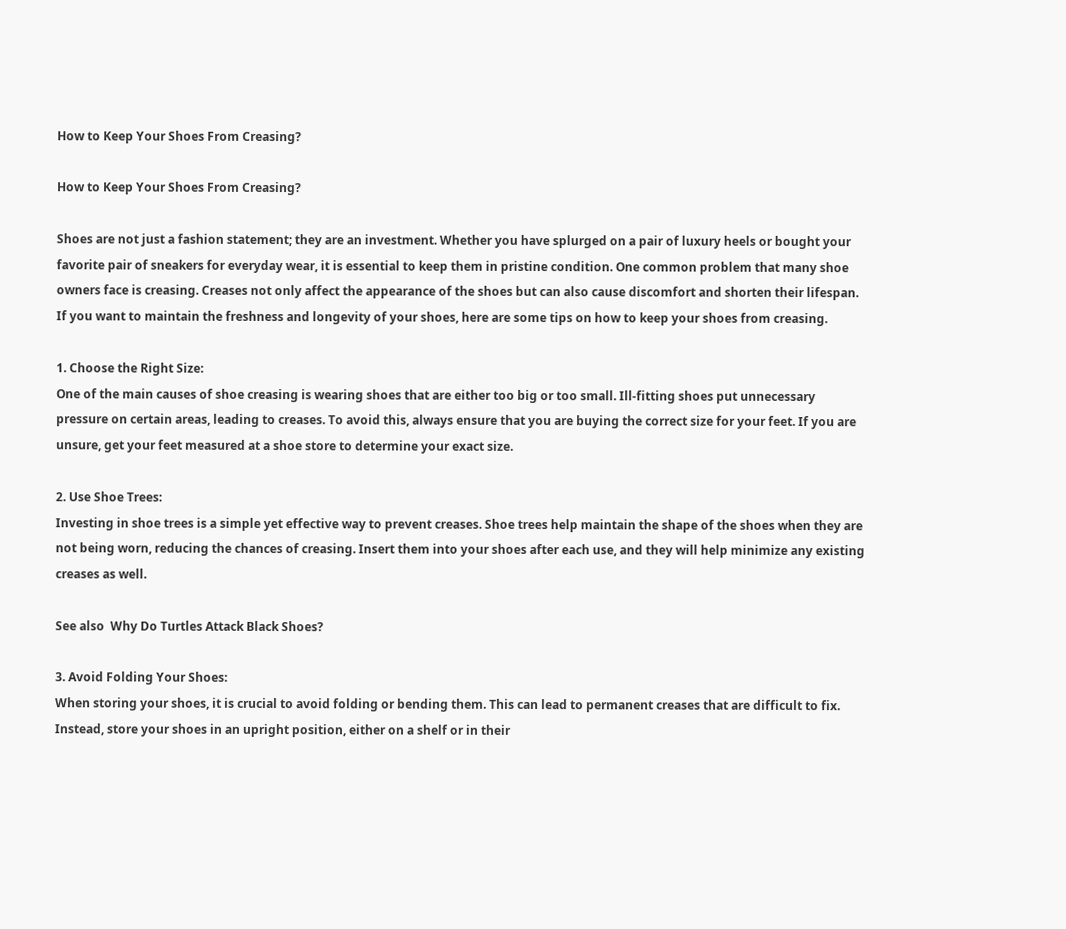How to Keep Your Shoes From Creasing?

How to Keep Your Shoes From Creasing?

Shoes are not just a fashion statement; they are an investment. Whether you have splurged on a pair of luxury heels or bought your favorite pair of sneakers for everyday wear, it is essential to keep them in pristine condition. One common problem that many shoe owners face is creasing. Creases not only affect the appearance of the shoes but can also cause discomfort and shorten their lifespan. If you want to maintain the freshness and longevity of your shoes, here are some tips on how to keep your shoes from creasing.

1. Choose the Right Size:
One of the main causes of shoe creasing is wearing shoes that are either too big or too small. Ill-fitting shoes put unnecessary pressure on certain areas, leading to creases. To avoid this, always ensure that you are buying the correct size for your feet. If you are unsure, get your feet measured at a shoe store to determine your exact size.

2. Use Shoe Trees:
Investing in shoe trees is a simple yet effective way to prevent creases. Shoe trees help maintain the shape of the shoes when they are not being worn, reducing the chances of creasing. Insert them into your shoes after each use, and they will help minimize any existing creases as well.

See also  Why Do Turtles Attack Black Shoes?

3. Avoid Folding Your Shoes:
When storing your shoes, it is crucial to avoid folding or bending them. This can lead to permanent creases that are difficult to fix. Instead, store your shoes in an upright position, either on a shelf or in their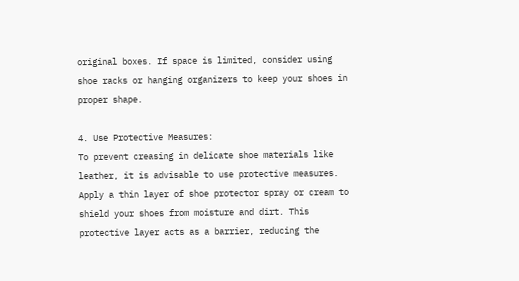original boxes. If space is limited, consider using shoe racks or hanging organizers to keep your shoes in proper shape.

4. Use Protective Measures:
To prevent creasing in delicate shoe materials like leather, it is advisable to use protective measures. Apply a thin layer of shoe protector spray or cream to shield your shoes from moisture and dirt. This protective layer acts as a barrier, reducing the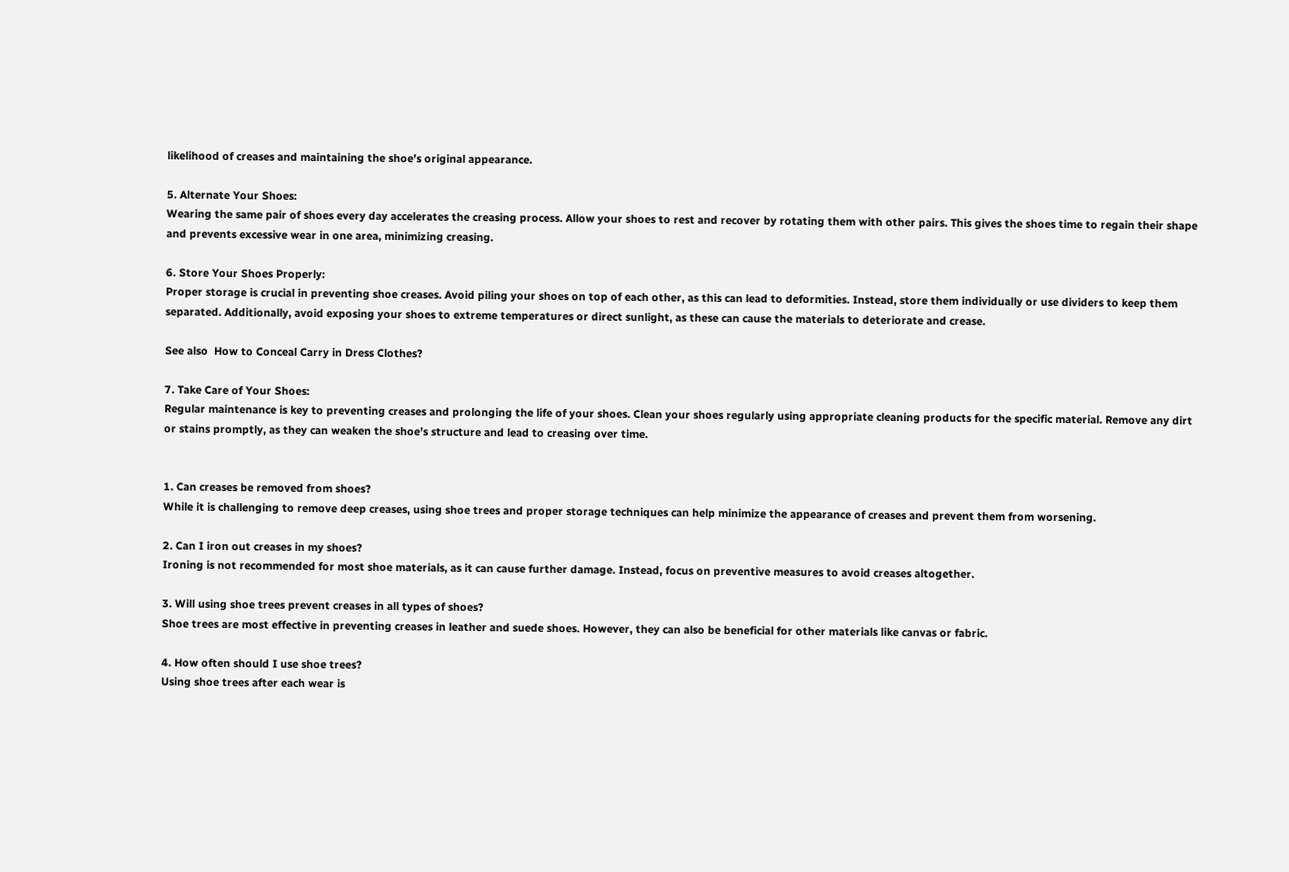likelihood of creases and maintaining the shoe’s original appearance.

5. Alternate Your Shoes:
Wearing the same pair of shoes every day accelerates the creasing process. Allow your shoes to rest and recover by rotating them with other pairs. This gives the shoes time to regain their shape and prevents excessive wear in one area, minimizing creasing.

6. Store Your Shoes Properly:
Proper storage is crucial in preventing shoe creases. Avoid piling your shoes on top of each other, as this can lead to deformities. Instead, store them individually or use dividers to keep them separated. Additionally, avoid exposing your shoes to extreme temperatures or direct sunlight, as these can cause the materials to deteriorate and crease.

See also  How to Conceal Carry in Dress Clothes?

7. Take Care of Your Shoes:
Regular maintenance is key to preventing creases and prolonging the life of your shoes. Clean your shoes regularly using appropriate cleaning products for the specific material. Remove any dirt or stains promptly, as they can weaken the shoe’s structure and lead to creasing over time.


1. Can creases be removed from shoes?
While it is challenging to remove deep creases, using shoe trees and proper storage techniques can help minimize the appearance of creases and prevent them from worsening.

2. Can I iron out creases in my shoes?
Ironing is not recommended for most shoe materials, as it can cause further damage. Instead, focus on preventive measures to avoid creases altogether.

3. Will using shoe trees prevent creases in all types of shoes?
Shoe trees are most effective in preventing creases in leather and suede shoes. However, they can also be beneficial for other materials like canvas or fabric.

4. How often should I use shoe trees?
Using shoe trees after each wear is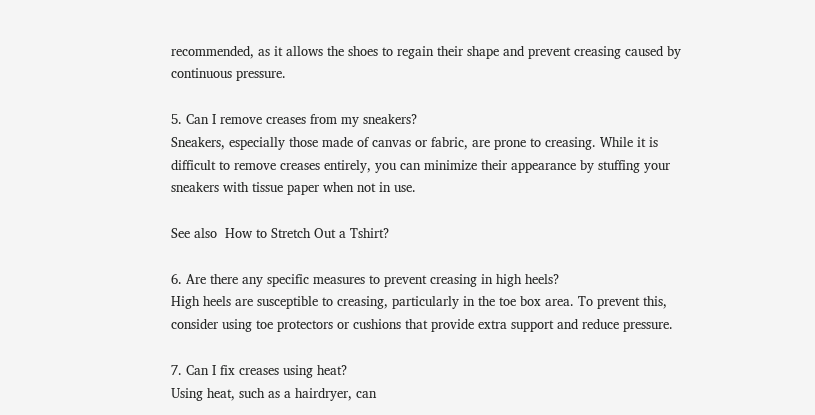recommended, as it allows the shoes to regain their shape and prevent creasing caused by continuous pressure.

5. Can I remove creases from my sneakers?
Sneakers, especially those made of canvas or fabric, are prone to creasing. While it is difficult to remove creases entirely, you can minimize their appearance by stuffing your sneakers with tissue paper when not in use.

See also  How to Stretch Out a Tshirt?

6. Are there any specific measures to prevent creasing in high heels?
High heels are susceptible to creasing, particularly in the toe box area. To prevent this, consider using toe protectors or cushions that provide extra support and reduce pressure.

7. Can I fix creases using heat?
Using heat, such as a hairdryer, can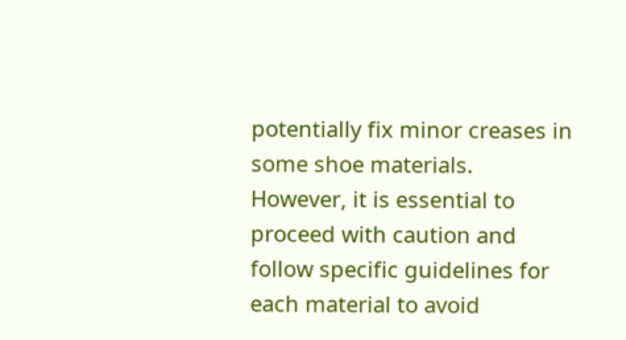potentially fix minor creases in some shoe materials. However, it is essential to proceed with caution and follow specific guidelines for each material to avoid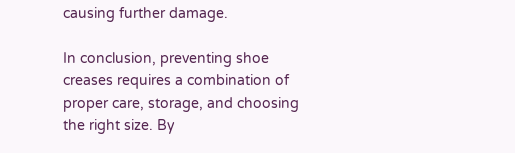causing further damage.

In conclusion, preventing shoe creases requires a combination of proper care, storage, and choosing the right size. By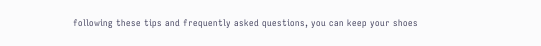following these tips and frequently asked questions, you can keep your shoes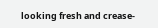looking fresh and crease-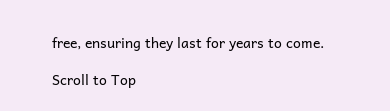free, ensuring they last for years to come.

Scroll to Top